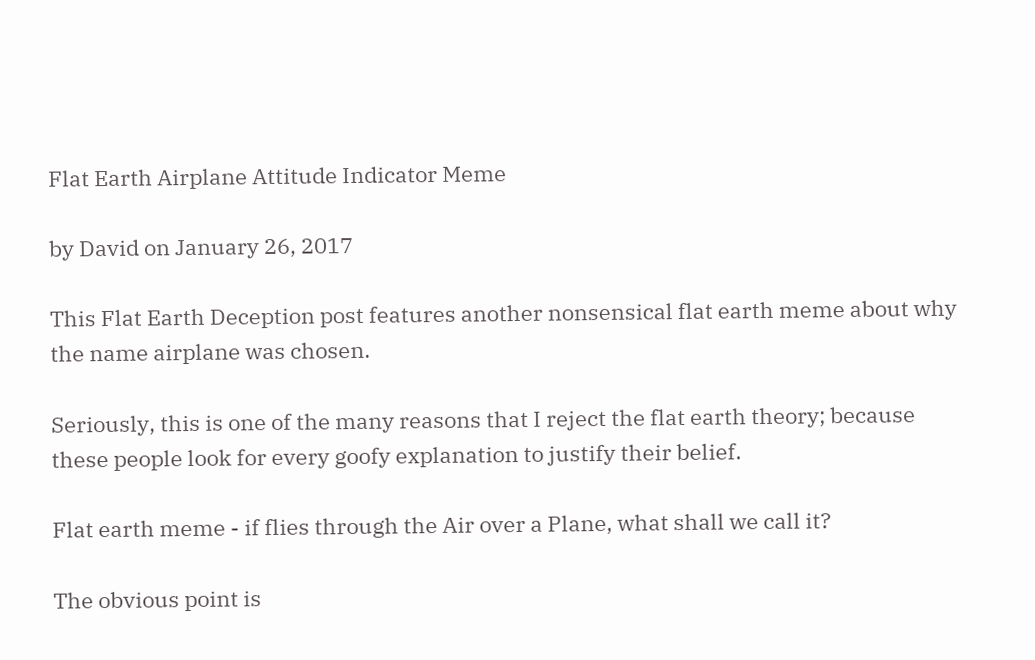Flat Earth Airplane Attitude Indicator Meme

by David on January 26, 2017

This Flat Earth Deception post features another nonsensical flat earth meme about why the name airplane was chosen.

Seriously, this is one of the many reasons that I reject the flat earth theory; because these people look for every goofy explanation to justify their belief.

Flat earth meme - if flies through the Air over a Plane, what shall we call it?

The obvious point is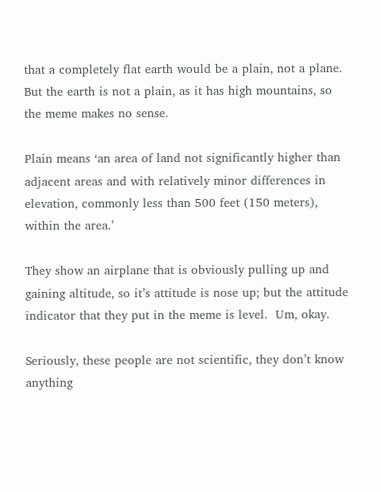that a completely flat earth would be a plain, not a plane.  But the earth is not a plain, as it has high mountains, so the meme makes no sense.

Plain means ‘an area of land not significantly higher than adjacent areas and with relatively minor differences in elevation, commonly less than 500 feet (150 meters), within the area.’

They show an airplane that is obviously pulling up and gaining altitude, so it’s attitude is nose up; but the attitude indicator that they put in the meme is level.  Um, okay.

Seriously, these people are not scientific, they don’t know anything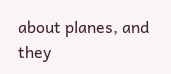about planes, and they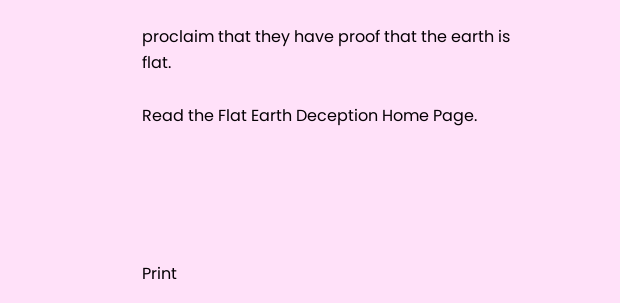proclaim that they have proof that the earth is flat.

Read the Flat Earth Deception Home Page.





Print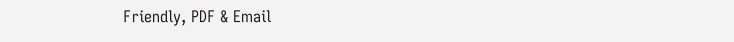Friendly, PDF & Email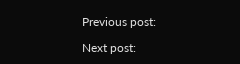Previous post:

Next post: